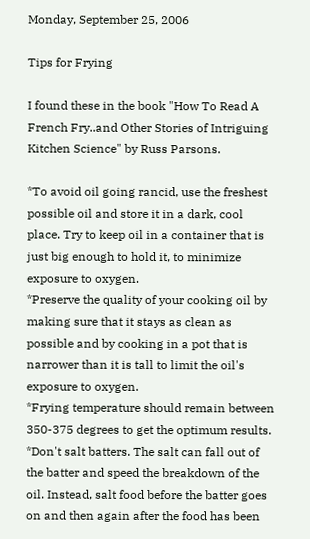Monday, September 25, 2006

Tips for Frying

I found these in the book "How To Read A French Fry..and Other Stories of Intriguing Kitchen Science" by Russ Parsons.

*To avoid oil going rancid, use the freshest possible oil and store it in a dark, cool place. Try to keep oil in a container that is just big enough to hold it, to minimize exposure to oxygen.
*Preserve the quality of your cooking oil by making sure that it stays as clean as possible and by cooking in a pot that is narrower than it is tall to limit the oil's exposure to oxygen.
*Frying temperature should remain between 350-375 degrees to get the optimum results.
*Don't salt batters. The salt can fall out of the batter and speed the breakdown of the oil. Instead, salt food before the batter goes on and then again after the food has been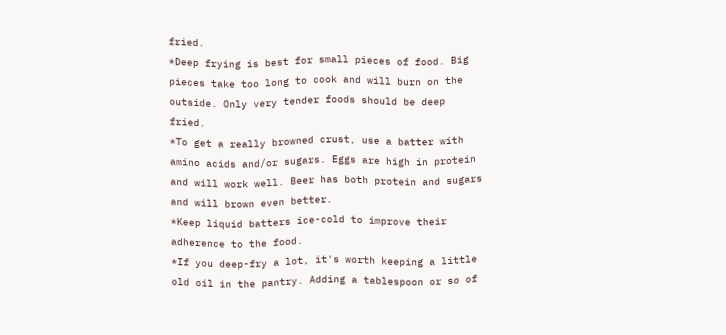fried.
*Deep frying is best for small pieces of food. Big pieces take too long to cook and will burn on the outside. Only very tender foods should be deep fried.
*To get a really browned crust, use a batter with amino acids and/or sugars. Eggs are high in protein and will work well. Beer has both protein and sugars and will brown even better.
*Keep liquid batters ice-cold to improve their adherence to the food.
*If you deep-fry a lot, it's worth keeping a little old oil in the pantry. Adding a tablespoon or so of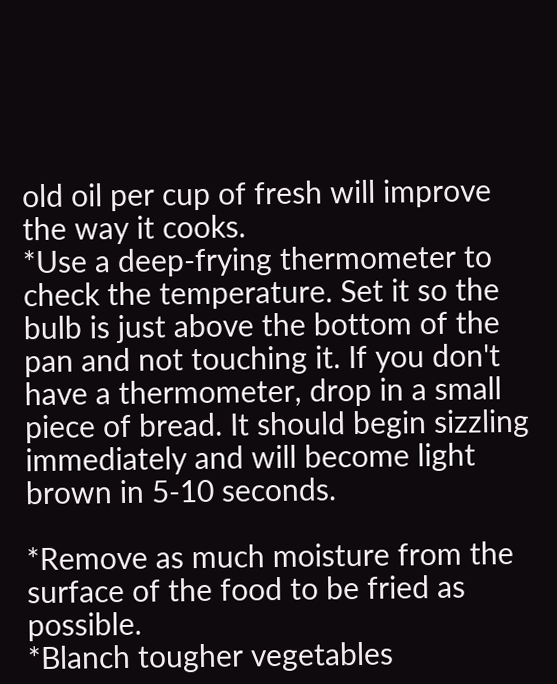old oil per cup of fresh will improve the way it cooks.
*Use a deep-frying thermometer to check the temperature. Set it so the bulb is just above the bottom of the pan and not touching it. If you don't have a thermometer, drop in a small piece of bread. It should begin sizzling immediately and will become light brown in 5-10 seconds.

*Remove as much moisture from the surface of the food to be fried as possible.
*Blanch tougher vegetables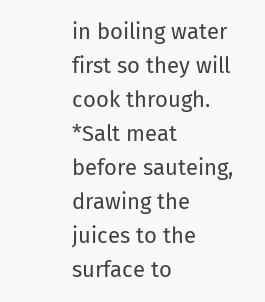in boiling water first so they will cook through.
*Salt meat before sauteing, drawing the juices to the surface to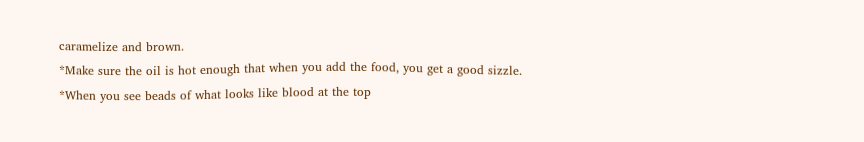caramelize and brown.
*Make sure the oil is hot enough that when you add the food, you get a good sizzle.
*When you see beads of what looks like blood at the top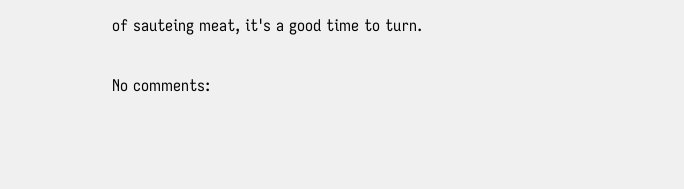of sauteing meat, it's a good time to turn.

No comments: